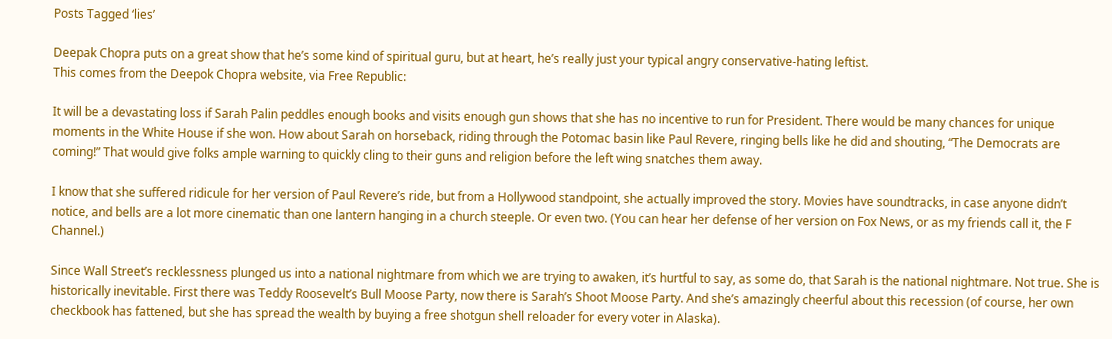Posts Tagged ‘lies’

Deepak Chopra puts on a great show that he’s some kind of spiritual guru, but at heart, he’s really just your typical angry conservative-hating leftist.
This comes from the Deepok Chopra website, via Free Republic:

It will be a devastating loss if Sarah Palin peddles enough books and visits enough gun shows that she has no incentive to run for President. There would be many chances for unique moments in the White House if she won. How about Sarah on horseback, riding through the Potomac basin like Paul Revere, ringing bells like he did and shouting, “The Democrats are coming!” That would give folks ample warning to quickly cling to their guns and religion before the left wing snatches them away.

I know that she suffered ridicule for her version of Paul Revere’s ride, but from a Hollywood standpoint, she actually improved the story. Movies have soundtracks, in case anyone didn’t notice, and bells are a lot more cinematic than one lantern hanging in a church steeple. Or even two. (You can hear her defense of her version on Fox News, or as my friends call it, the F Channel.)

Since Wall Street’s recklessness plunged us into a national nightmare from which we are trying to awaken, it’s hurtful to say, as some do, that Sarah is the national nightmare. Not true. She is historically inevitable. First there was Teddy Roosevelt’s Bull Moose Party, now there is Sarah’s Shoot Moose Party. And she’s amazingly cheerful about this recession (of course, her own checkbook has fattened, but she has spread the wealth by buying a free shotgun shell reloader for every voter in Alaska).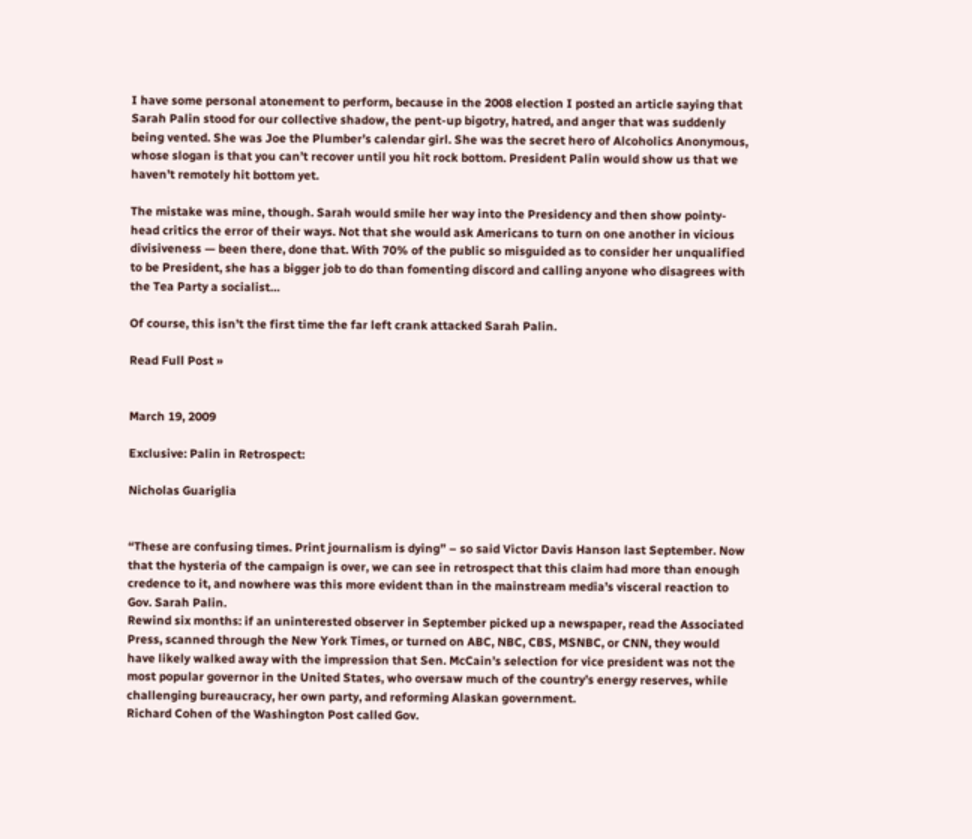I have some personal atonement to perform, because in the 2008 election I posted an article saying that Sarah Palin stood for our collective shadow, the pent-up bigotry, hatred, and anger that was suddenly being vented. She was Joe the Plumber’s calendar girl. She was the secret hero of Alcoholics Anonymous, whose slogan is that you can’t recover until you hit rock bottom. President Palin would show us that we haven’t remotely hit bottom yet.

The mistake was mine, though. Sarah would smile her way into the Presidency and then show pointy-head critics the error of their ways. Not that she would ask Americans to turn on one another in vicious divisiveness — been there, done that. With 70% of the public so misguided as to consider her unqualified to be President, she has a bigger job to do than fomenting discord and calling anyone who disagrees with the Tea Party a socialist…

Of course, this isn’t the first time the far left crank attacked Sarah Palin.

Read Full Post »


March 19, 2009

Exclusive: Palin in Retrospect:

Nicholas Guariglia


“These are confusing times. Print journalism is dying” – so said Victor Davis Hanson last September. Now that the hysteria of the campaign is over, we can see in retrospect that this claim had more than enough credence to it, and nowhere was this more evident than in the mainstream media’s visceral reaction to Gov. Sarah Palin.
Rewind six months: if an uninterested observer in September picked up a newspaper, read the Associated Press, scanned through the New York Times, or turned on ABC, NBC, CBS, MSNBC, or CNN, they would have likely walked away with the impression that Sen. McCain’s selection for vice president was not the most popular governor in the United States, who oversaw much of the country’s energy reserves, while challenging bureaucracy, her own party, and reforming Alaskan government.
Richard Cohen of the Washington Post called Gov.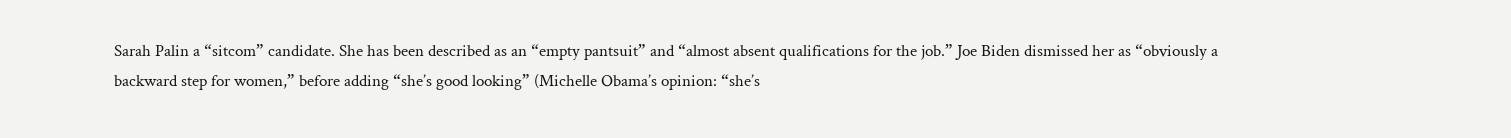Sarah Palin a “sitcom” candidate. She has been described as an “empty pantsuit” and “almost absent qualifications for the job.” Joe Biden dismissed her as “obviously a backward step for women,” before adding “she’s good looking” (Michelle Obama’s opinion: “she’s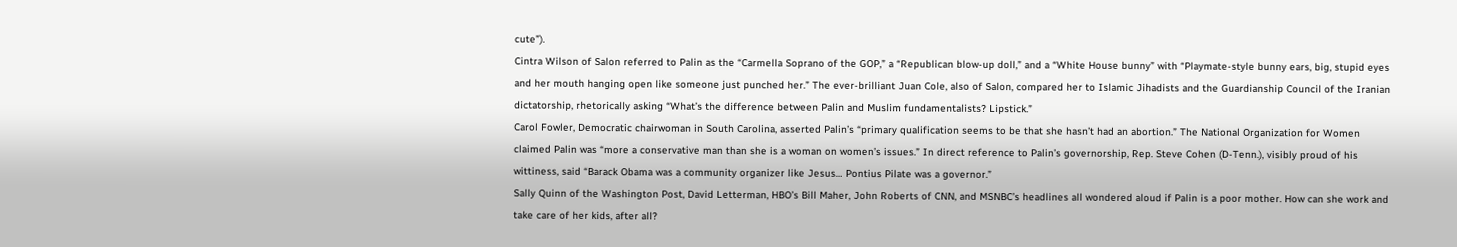cute”).
Cintra Wilson of Salon referred to Palin as the “Carmella Soprano of the GOP,” a “Republican blow-up doll,” and a “White House bunny” with “Playmate-style bunny ears, big, stupid eyes and her mouth hanging open like someone just punched her.” The ever-brilliant Juan Cole, also of Salon, compared her to Islamic Jihadists and the Guardianship Council of the Iranian dictatorship, rhetorically asking “What’s the difference between Palin and Muslim fundamentalists? Lipstick.”
Carol Fowler, Democratic chairwoman in South Carolina, asserted Palin’s “primary qualification seems to be that she hasn’t had an abortion.” The National Organization for Women claimed Palin was “more a conservative man than she is a woman on women’s issues.” In direct reference to Palin’s governorship, Rep. Steve Cohen (D-Tenn.), visibly proud of his wittiness, said “Barack Obama was a community organizer like Jesus… Pontius Pilate was a governor.”
Sally Quinn of the Washington Post, David Letterman, HBO’s Bill Maher, John Roberts of CNN, and MSNBC’s headlines all wondered aloud if Palin is a poor mother. How can she work and take care of her kids, after all?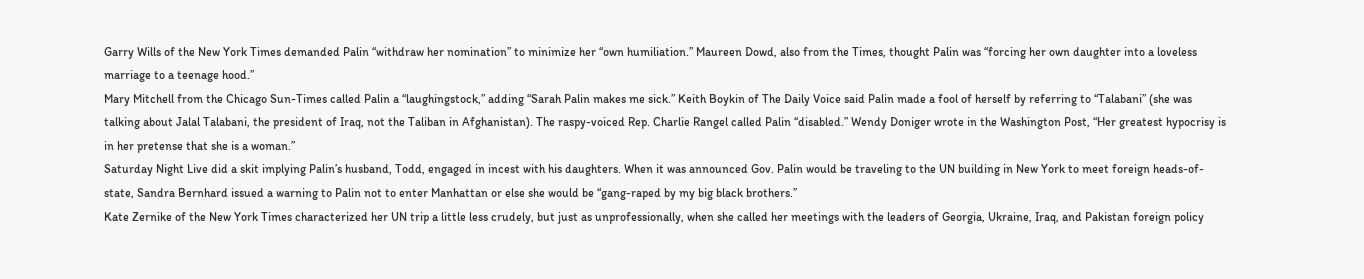Garry Wills of the New York Times demanded Palin “withdraw her nomination” to minimize her “own humiliation.” Maureen Dowd, also from the Times, thought Palin was “forcing her own daughter into a loveless marriage to a teenage hood.”
Mary Mitchell from the Chicago Sun-Times called Palin a “laughingstock,” adding “Sarah Palin makes me sick.” Keith Boykin of The Daily Voice said Palin made a fool of herself by referring to “Talabani” (she was talking about Jalal Talabani, the president of Iraq, not the Taliban in Afghanistan). The raspy-voiced Rep. Charlie Rangel called Palin “disabled.” Wendy Doniger wrote in the Washington Post, “Her greatest hypocrisy is in her pretense that she is a woman.”
Saturday Night Live did a skit implying Palin’s husband, Todd, engaged in incest with his daughters. When it was announced Gov. Palin would be traveling to the UN building in New York to meet foreign heads-of-state, Sandra Bernhard issued a warning to Palin not to enter Manhattan or else she would be “gang-raped by my big black brothers.”
Kate Zernike of the New York Times characterized her UN trip a little less crudely, but just as unprofessionally, when she called her meetings with the leaders of Georgia, Ukraine, Iraq, and Pakistan foreign policy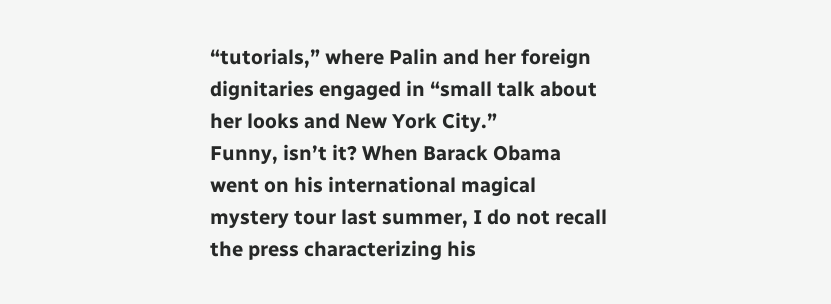“tutorials,” where Palin and her foreign dignitaries engaged in “small talk about her looks and New York City.”
Funny, isn’t it? When Barack Obama went on his international magical mystery tour last summer, I do not recall the press characterizing his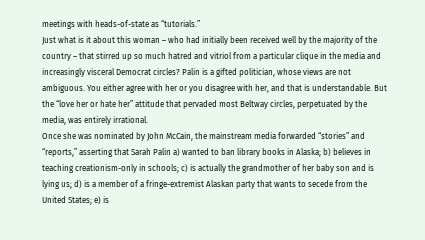meetings with heads-of-state as “tutorials.”
Just what is it about this woman – who had initially been received well by the majority of the country – that stirred up so much hatred and vitriol from a particular clique in the media and increasingly visceral Democrat circles? Palin is a gifted politician, whose views are not ambiguous. You either agree with her or you disagree with her, and that is understandable. But the “love her or hate her” attitude that pervaded most Beltway circles, perpetuated by the media, was entirely irrational.
Once she was nominated by John McCain, the mainstream media forwarded “stories” and “reports,” asserting that Sarah Palin a) wanted to ban library books in Alaska; b) believes in teaching creationism-only in schools; c) is actually the grandmother of her baby son and is lying us; d) is a member of a fringe-extremist Alaskan party that wants to secede from the United States; e) is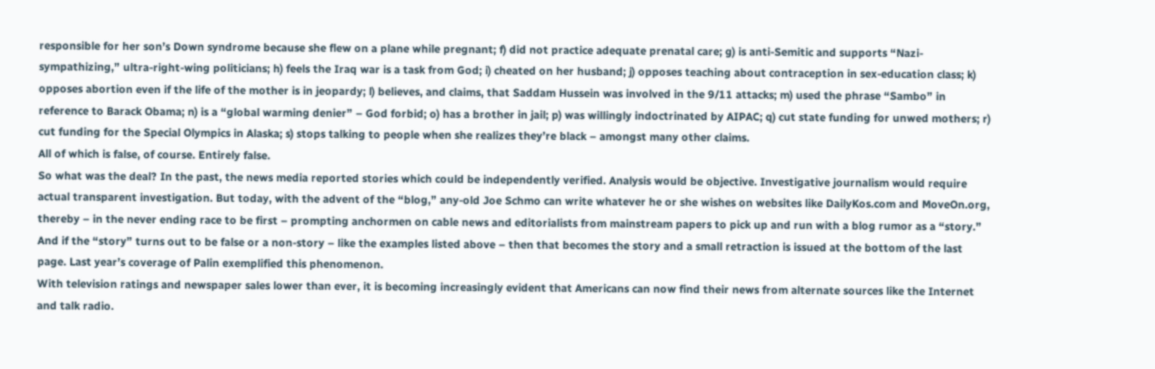responsible for her son’s Down syndrome because she flew on a plane while pregnant; f) did not practice adequate prenatal care; g) is anti-Semitic and supports “Nazi-sympathizing,” ultra-right-wing politicians; h) feels the Iraq war is a task from God; i) cheated on her husband; j) opposes teaching about contraception in sex-education class; k) opposes abortion even if the life of the mother is in jeopardy; l) believes, and claims, that Saddam Hussein was involved in the 9/11 attacks; m) used the phrase “Sambo” in reference to Barack Obama; n) is a “global warming denier” – God forbid; o) has a brother in jail; p) was willingly indoctrinated by AIPAC; q) cut state funding for unwed mothers; r) cut funding for the Special Olympics in Alaska; s) stops talking to people when she realizes they’re black – amongst many other claims.
All of which is false, of course. Entirely false.
So what was the deal? In the past, the news media reported stories which could be independently verified. Analysis would be objective. Investigative journalism would require actual transparent investigation. But today, with the advent of the “blog,” any-old Joe Schmo can write whatever he or she wishes on websites like DailyKos.com and MoveOn.org, thereby – in the never ending race to be first – prompting anchormen on cable news and editorialists from mainstream papers to pick up and run with a blog rumor as a “story.”
And if the “story” turns out to be false or a non-story – like the examples listed above – then that becomes the story and a small retraction is issued at the bottom of the last page. Last year’s coverage of Palin exemplified this phenomenon.
With television ratings and newspaper sales lower than ever, it is becoming increasingly evident that Americans can now find their news from alternate sources like the Internet and talk radio.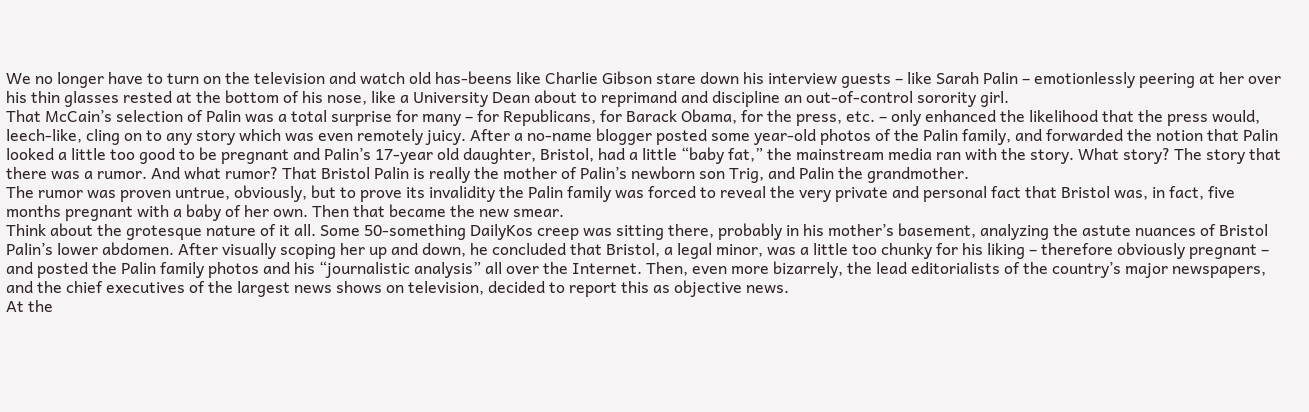We no longer have to turn on the television and watch old has-beens like Charlie Gibson stare down his interview guests – like Sarah Palin – emotionlessly peering at her over his thin glasses rested at the bottom of his nose, like a University Dean about to reprimand and discipline an out-of-control sorority girl.
That McCain’s selection of Palin was a total surprise for many – for Republicans, for Barack Obama, for the press, etc. – only enhanced the likelihood that the press would, leech-like, cling on to any story which was even remotely juicy. After a no-name blogger posted some year-old photos of the Palin family, and forwarded the notion that Palin looked a little too good to be pregnant and Palin’s 17-year old daughter, Bristol, had a little “baby fat,” the mainstream media ran with the story. What story? The story that there was a rumor. And what rumor? That Bristol Palin is really the mother of Palin’s newborn son Trig, and Palin the grandmother.
The rumor was proven untrue, obviously, but to prove its invalidity the Palin family was forced to reveal the very private and personal fact that Bristol was, in fact, five months pregnant with a baby of her own. Then that became the new smear.
Think about the grotesque nature of it all. Some 50-something DailyKos creep was sitting there, probably in his mother’s basement, analyzing the astute nuances of Bristol Palin’s lower abdomen. After visually scoping her up and down, he concluded that Bristol, a legal minor, was a little too chunky for his liking – therefore obviously pregnant – and posted the Palin family photos and his “journalistic analysis” all over the Internet. Then, even more bizarrely, the lead editorialists of the country’s major newspapers, and the chief executives of the largest news shows on television, decided to report this as objective news.
At the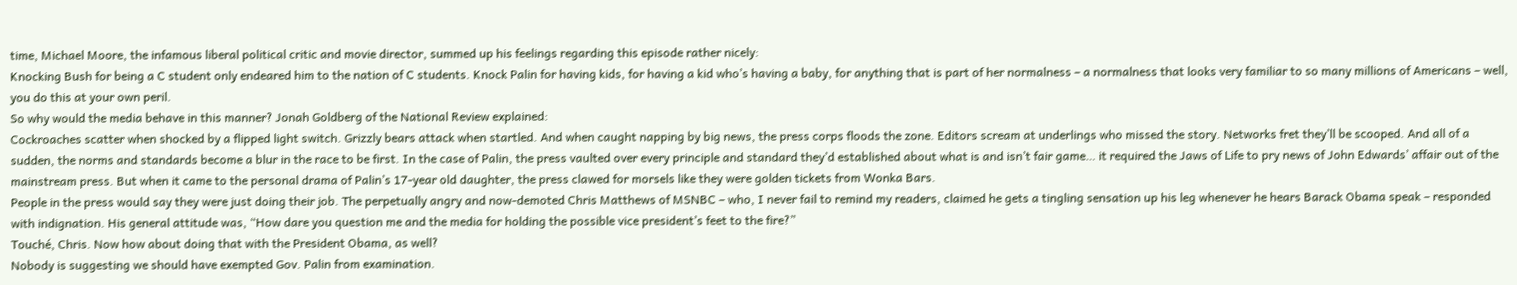time, Michael Moore, the infamous liberal political critic and movie director, summed up his feelings regarding this episode rather nicely:
Knocking Bush for being a C student only endeared him to the nation of C students. Knock Palin for having kids, for having a kid who’s having a baby, for anything that is part of her normalness – a normalness that looks very familiar to so many millions of Americans – well, you do this at your own peril.
So why would the media behave in this manner? Jonah Goldberg of the National Review explained:
Cockroaches scatter when shocked by a flipped light switch. Grizzly bears attack when startled. And when caught napping by big news, the press corps floods the zone. Editors scream at underlings who missed the story. Networks fret they’ll be scooped. And all of a sudden, the norms and standards become a blur in the race to be first. In the case of Palin, the press vaulted over every principle and standard they’d established about what is and isn’t fair game… it required the Jaws of Life to pry news of John Edwards’ affair out of the mainstream press. But when it came to the personal drama of Palin’s 17-year old daughter, the press clawed for morsels like they were golden tickets from Wonka Bars.
People in the press would say they were just doing their job. The perpetually angry and now-demoted Chris Matthews of MSNBC – who, I never fail to remind my readers, claimed he gets a tingling sensation up his leg whenever he hears Barack Obama speak – responded with indignation. His general attitude was, “How dare you question me and the media for holding the possible vice president’s feet to the fire?”
Touché, Chris. Now how about doing that with the President Obama, as well?
Nobody is suggesting we should have exempted Gov. Palin from examination.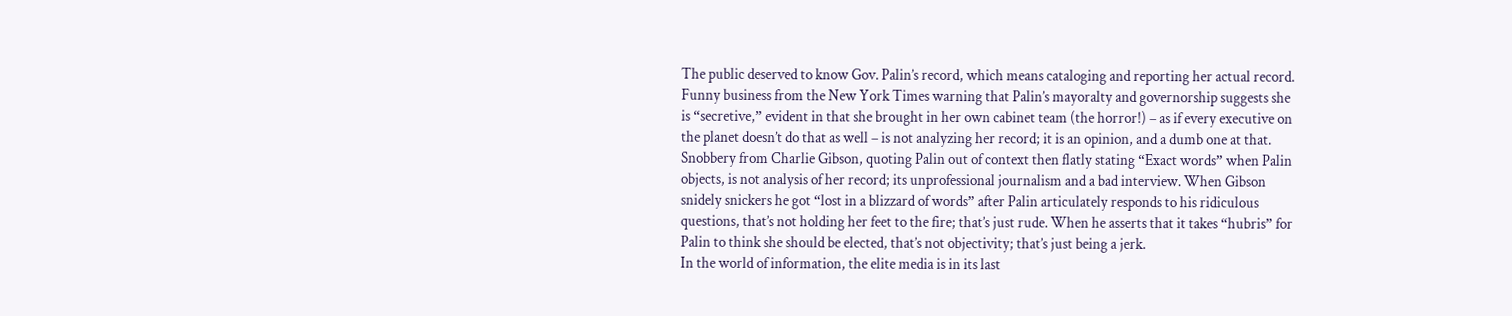The public deserved to know Gov. Palin’s record, which means cataloging and reporting her actual record. Funny business from the New York Times warning that Palin’s mayoralty and governorship suggests she is “secretive,” evident in that she brought in her own cabinet team (the horror!) – as if every executive on the planet doesn’t do that as well – is not analyzing her record; it is an opinion, and a dumb one at that.
Snobbery from Charlie Gibson, quoting Palin out of context then flatly stating “Exact words” when Palin objects, is not analysis of her record; its unprofessional journalism and a bad interview. When Gibson snidely snickers he got “lost in a blizzard of words” after Palin articulately responds to his ridiculous questions, that’s not holding her feet to the fire; that’s just rude. When he asserts that it takes “hubris” for Palin to think she should be elected, that’s not objectivity; that’s just being a jerk.
In the world of information, the elite media is in its last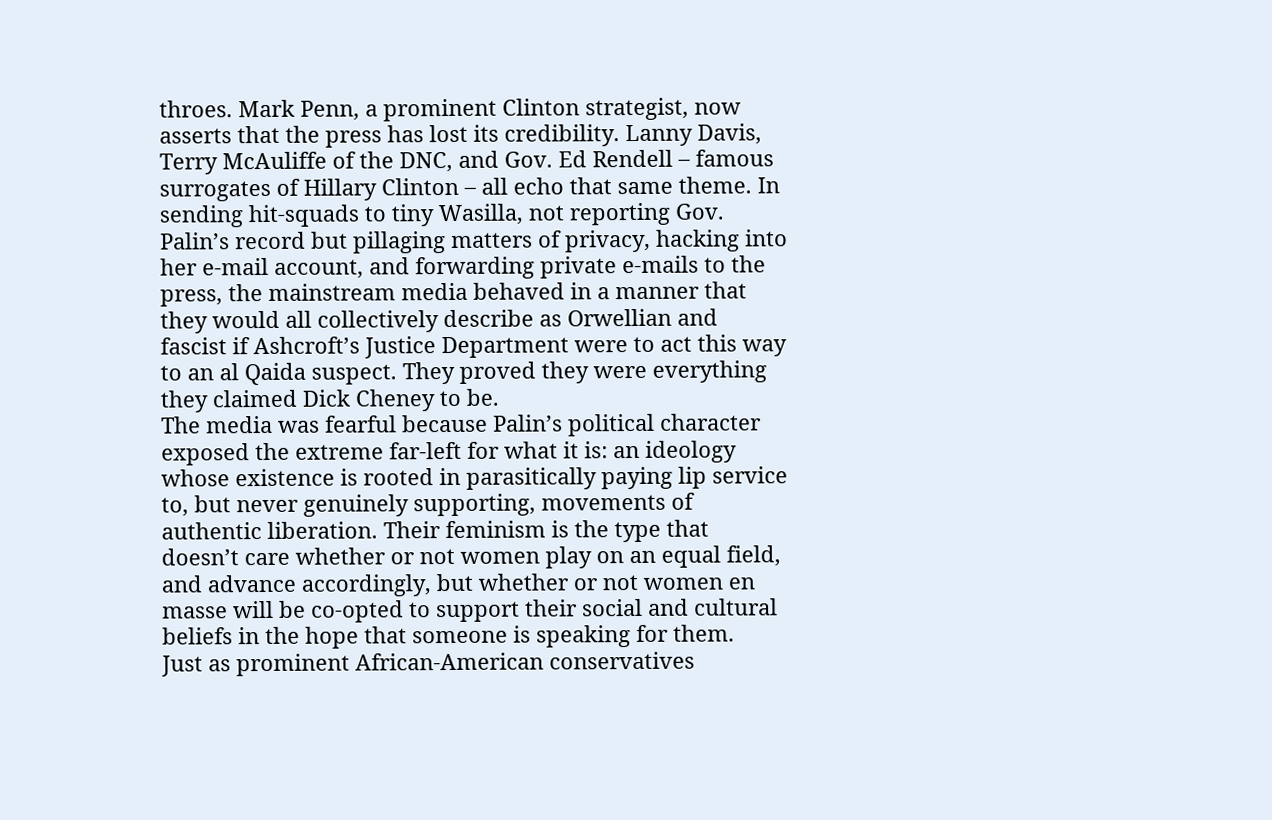throes. Mark Penn, a prominent Clinton strategist, now asserts that the press has lost its credibility. Lanny Davis, Terry McAuliffe of the DNC, and Gov. Ed Rendell – famous surrogates of Hillary Clinton – all echo that same theme. In sending hit-squads to tiny Wasilla, not reporting Gov. Palin’s record but pillaging matters of privacy, hacking into her e-mail account, and forwarding private e-mails to the press, the mainstream media behaved in a manner that they would all collectively describe as Orwellian and fascist if Ashcroft’s Justice Department were to act this way to an al Qaida suspect. They proved they were everything they claimed Dick Cheney to be.
The media was fearful because Palin’s political character exposed the extreme far-left for what it is: an ideology whose existence is rooted in parasitically paying lip service to, but never genuinely supporting, movements of authentic liberation. Their feminism is the type that doesn’t care whether or not women play on an equal field, and advance accordingly, but whether or not women en masse will be co-opted to support their social and cultural beliefs in the hope that someone is speaking for them.
Just as prominent African-American conservatives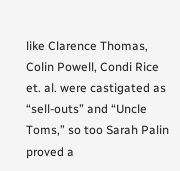like Clarence Thomas, Colin Powell, Condi Rice et. al. were castigated as “sell-outs” and “Uncle Toms,” so too Sarah Palin proved a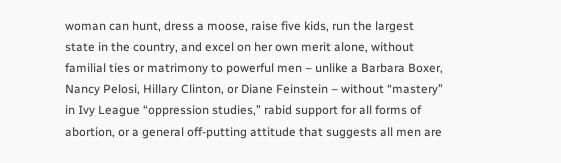woman can hunt, dress a moose, raise five kids, run the largest state in the country, and excel on her own merit alone, without familial ties or matrimony to powerful men – unlike a Barbara Boxer, Nancy Pelosi, Hillary Clinton, or Diane Feinstein – without “mastery” in Ivy League “oppression studies,” rabid support for all forms of abortion, or a general off-putting attitude that suggests all men are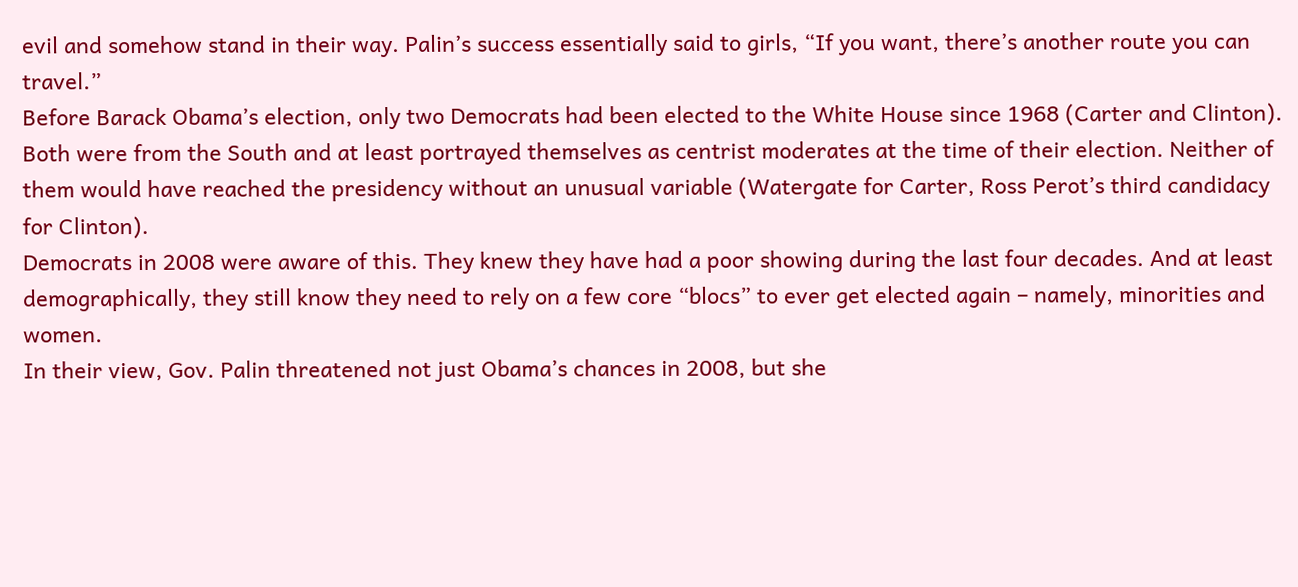evil and somehow stand in their way. Palin’s success essentially said to girls, “If you want, there’s another route you can travel.”
Before Barack Obama’s election, only two Democrats had been elected to the White House since 1968 (Carter and Clinton). Both were from the South and at least portrayed themselves as centrist moderates at the time of their election. Neither of them would have reached the presidency without an unusual variable (Watergate for Carter, Ross Perot’s third candidacy for Clinton).
Democrats in 2008 were aware of this. They knew they have had a poor showing during the last four decades. And at least demographically, they still know they need to rely on a few core “blocs” to ever get elected again – namely, minorities and women.
In their view, Gov. Palin threatened not just Obama’s chances in 2008, but she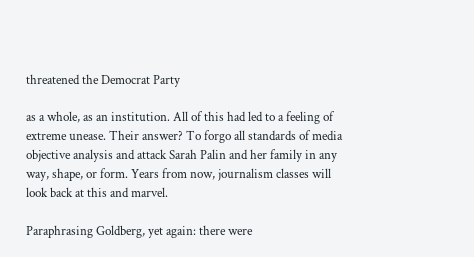threatened the Democrat Party

as a whole, as an institution. All of this had led to a feeling of extreme unease. Their answer? To forgo all standards of media objective analysis and attack Sarah Palin and her family in any way, shape, or form. Years from now, journalism classes will look back at this and marvel.

Paraphrasing Goldberg, yet again: there were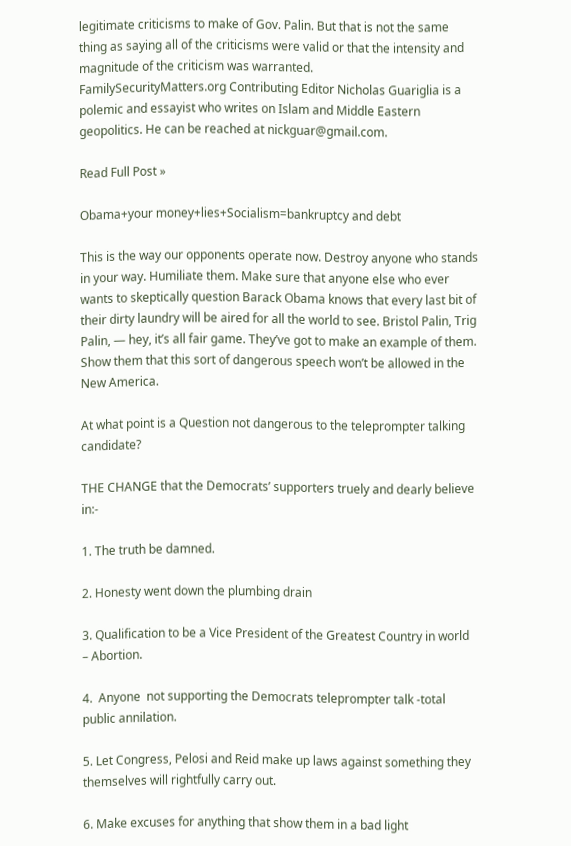legitimate criticisms to make of Gov. Palin. But that is not the same thing as saying all of the criticisms were valid or that the intensity and magnitude of the criticism was warranted.
FamilySecurityMatters.org Contributing Editor Nicholas Guariglia is a polemic and essayist who writes on Islam and Middle Eastern geopolitics. He can be reached at nickguar@gmail.com.

Read Full Post »

Obama+your money+lies+Socialism=bankruptcy and debt

This is the way our opponents operate now. Destroy anyone who stands in your way. Humiliate them. Make sure that anyone else who ever wants to skeptically question Barack Obama knows that every last bit of their dirty laundry will be aired for all the world to see. Bristol Palin, Trig Palin, — hey, it’s all fair game. They’ve got to make an example of them. Show them that this sort of dangerous speech won’t be allowed in the New America.

At what point is a Question not dangerous to the teleprompter talking candidate?

THE CHANGE that the Democrats’ supporters truely and dearly believe in:-

1. The truth be damned.

2. Honesty went down the plumbing drain

3. Qualification to be a Vice President of the Greatest Country in world  – Abortion.

4.  Anyone  not supporting the Democrats teleprompter talk -total public annilation.

5. Let Congress, Pelosi and Reid make up laws against something they themselves will rightfully carry out.

6. Make excuses for anything that show them in a bad light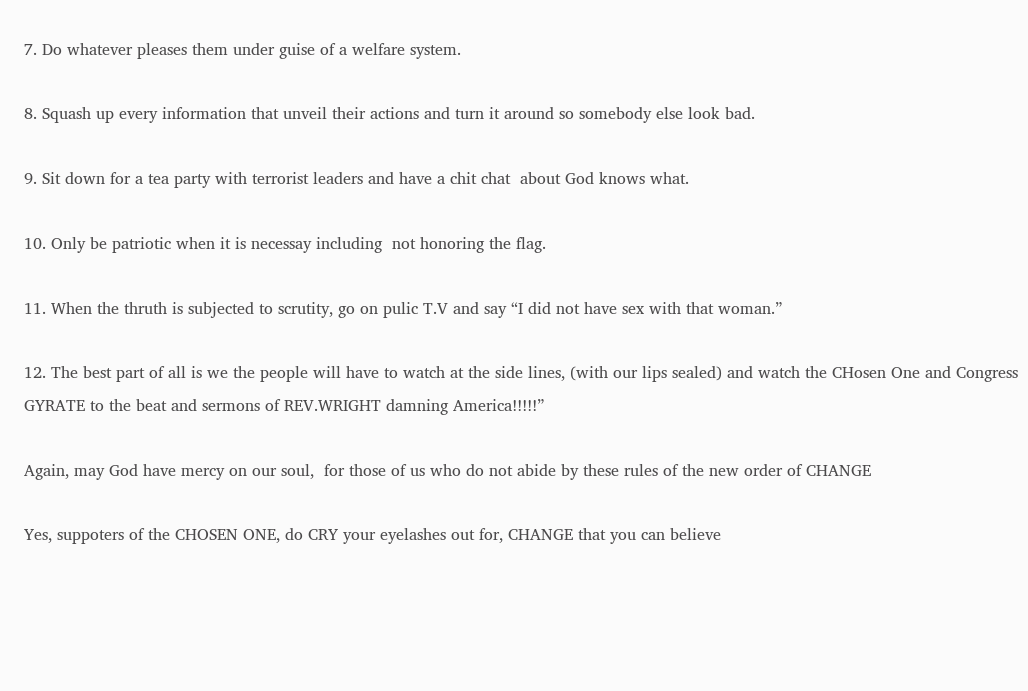7. Do whatever pleases them under guise of a welfare system.

8. Squash up every information that unveil their actions and turn it around so somebody else look bad.

9. Sit down for a tea party with terrorist leaders and have a chit chat  about God knows what.

10. Only be patriotic when it is necessay including  not honoring the flag.

11. When the thruth is subjected to scrutity, go on pulic T.V and say “I did not have sex with that woman.”

12. The best part of all is we the people will have to watch at the side lines, (with our lips sealed) and watch the CHosen One and Congress GYRATE to the beat and sermons of REV.WRIGHT damning America!!!!!”

Again, may God have mercy on our soul,  for those of us who do not abide by these rules of the new order of CHANGE

Yes, suppoters of the CHOSEN ONE, do CRY your eyelashes out for, CHANGE that you can believe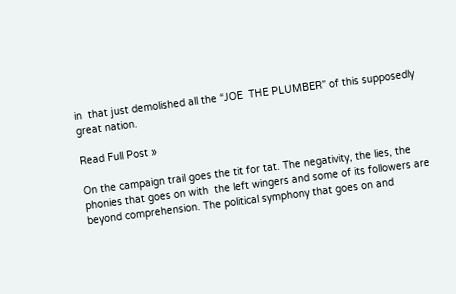in  that just demolished all the “JOE  THE PLUMBER” of this supposedly great nation.

Read Full Post »

On the campaign trail goes the tit for tat. The negativity, the lies, the phonies that goes on with  the left wingers and some of its followers are beyond comprehension. The political symphony that goes on and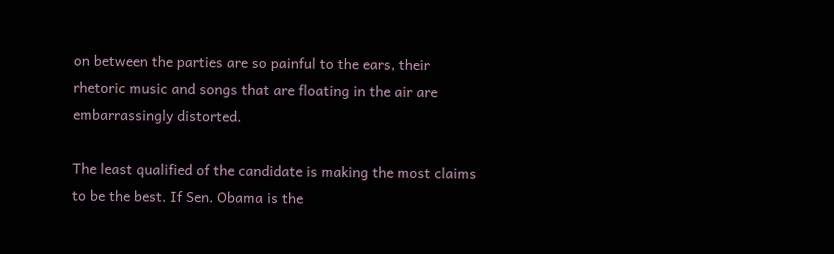on between the parties are so painful to the ears, their rhetoric music and songs that are floating in the air are embarrassingly distorted.

The least qualified of the candidate is making the most claims to be the best. If Sen. Obama is the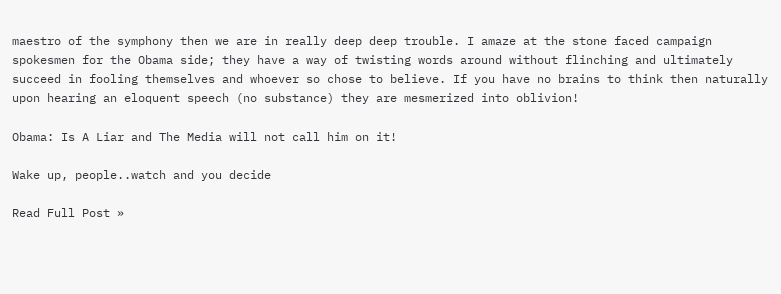maestro of the symphony then we are in really deep deep trouble. I amaze at the stone faced campaign spokesmen for the Obama side; they have a way of twisting words around without flinching and ultimately succeed in fooling themselves and whoever so chose to believe. If you have no brains to think then naturally upon hearing an eloquent speech (no substance) they are mesmerized into oblivion!

Obama: Is A Liar and The Media will not call him on it!

Wake up, people..watch and you decide

Read Full Post »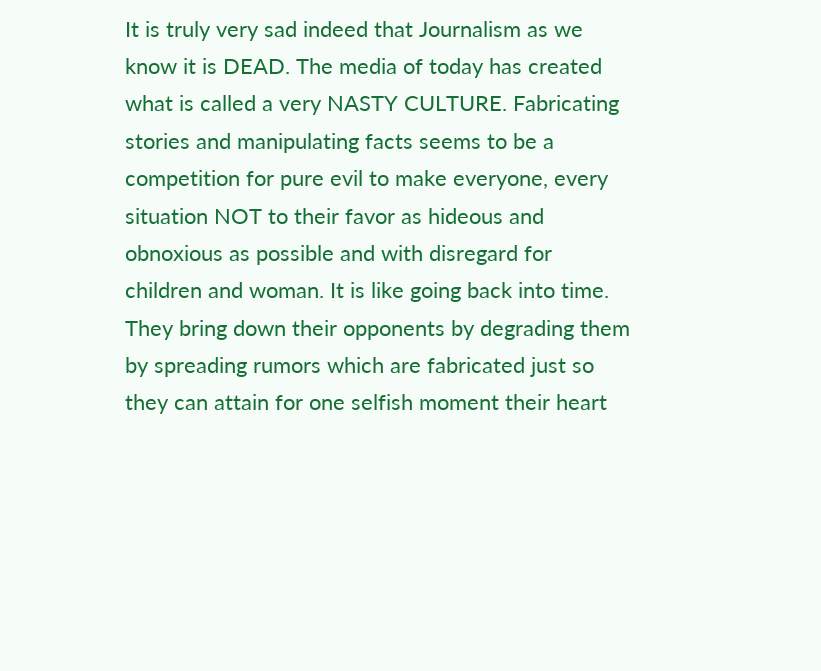It is truly very sad indeed that Journalism as we know it is DEAD. The media of today has created what is called a very NASTY CULTURE. Fabricating stories and manipulating facts seems to be a competition for pure evil to make everyone, every situation NOT to their favor as hideous and obnoxious as possible and with disregard for children and woman. It is like going back into time. They bring down their opponents by degrading them by spreading rumors which are fabricated just so they can attain for one selfish moment their heart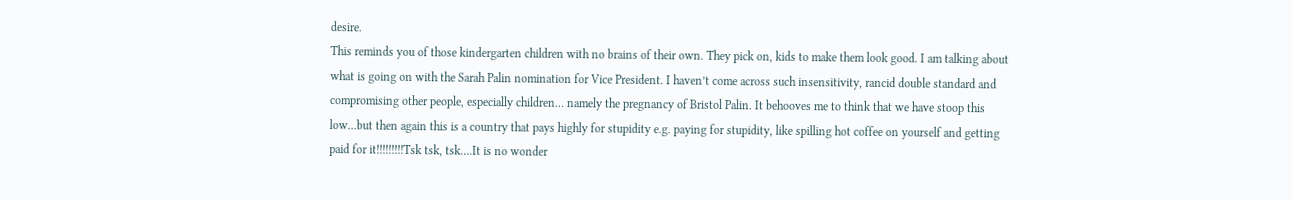desire.
This reminds you of those kindergarten children with no brains of their own. They pick on, kids to make them look good. I am talking about what is going on with the Sarah Palin nomination for Vice President. I haven’t come across such insensitivity, rancid double standard and compromising other people, especially children… namely the pregnancy of Bristol Palin. It behooves me to think that we have stoop this low…but then again this is a country that pays highly for stupidity e.g. paying for stupidity, like spilling hot coffee on yourself and getting paid for it!!!!!!!!!Tsk tsk, tsk….It is no wonder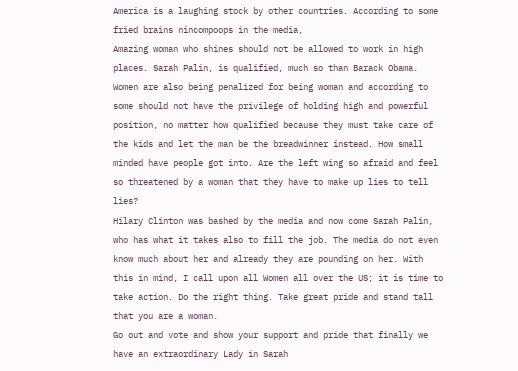America is a laughing stock by other countries. According to some fried brains nincompoops in the media,
Amazing woman who shines should not be allowed to work in high places. Sarah Palin, is qualified, much so than Barack Obama. Women are also being penalized for being woman and according to some should not have the privilege of holding high and powerful position, no matter how qualified because they must take care of the kids and let the man be the breadwinner instead. How small minded have people got into. Are the left wing so afraid and feel so threatened by a woman that they have to make up lies to tell lies?
Hilary Clinton was bashed by the media and now come Sarah Palin, who has what it takes also to fill the job. The media do not even know much about her and already they are pounding on her. With this in mind, I call upon all Women all over the US; it is time to take action. Do the right thing. Take great pride and stand tall that you are a woman.
Go out and vote and show your support and pride that finally we have an extraordinary Lady in Sarah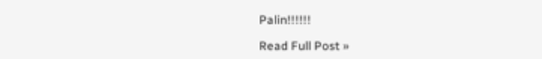Palin!!!!!!

Read Full Post »